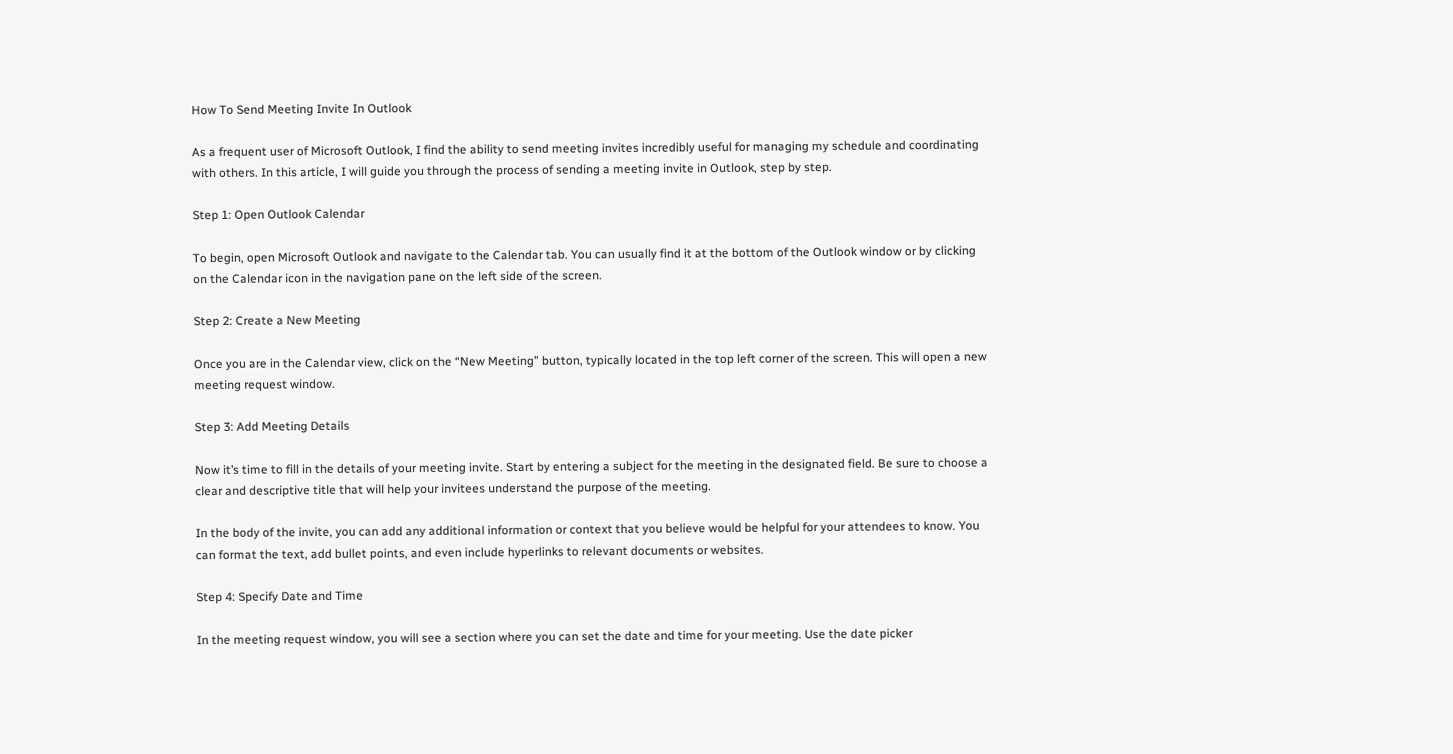How To Send Meeting Invite In Outlook

As a frequent user of Microsoft Outlook, I find the ability to send meeting invites incredibly useful for managing my schedule and coordinating with others. In this article, I will guide you through the process of sending a meeting invite in Outlook, step by step.

Step 1: Open Outlook Calendar

To begin, open Microsoft Outlook and navigate to the Calendar tab. You can usually find it at the bottom of the Outlook window or by clicking on the Calendar icon in the navigation pane on the left side of the screen.

Step 2: Create a New Meeting

Once you are in the Calendar view, click on the “New Meeting” button, typically located in the top left corner of the screen. This will open a new meeting request window.

Step 3: Add Meeting Details

Now it’s time to fill in the details of your meeting invite. Start by entering a subject for the meeting in the designated field. Be sure to choose a clear and descriptive title that will help your invitees understand the purpose of the meeting.

In the body of the invite, you can add any additional information or context that you believe would be helpful for your attendees to know. You can format the text, add bullet points, and even include hyperlinks to relevant documents or websites.

Step 4: Specify Date and Time

In the meeting request window, you will see a section where you can set the date and time for your meeting. Use the date picker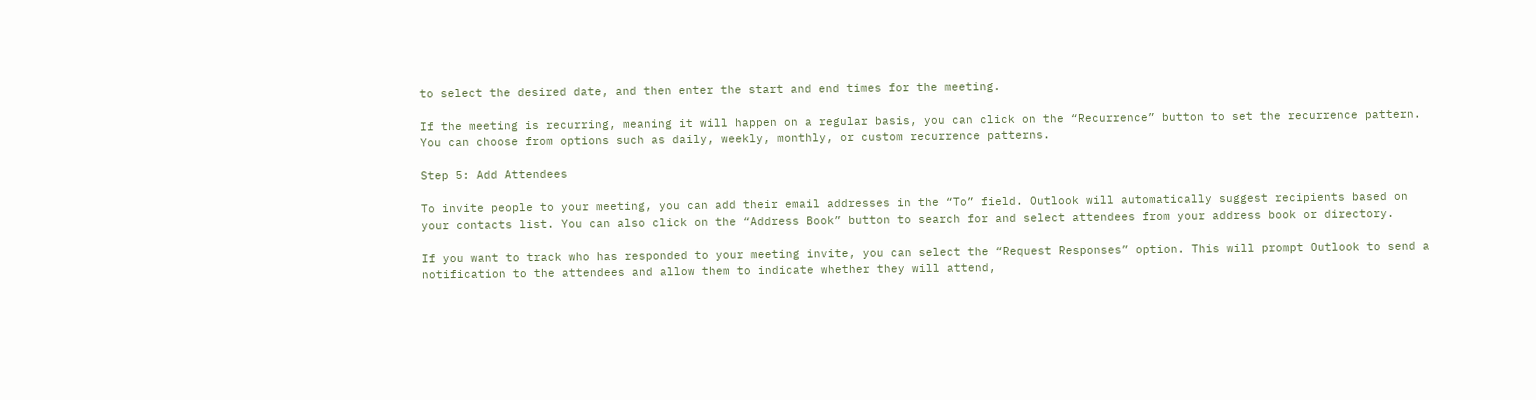to select the desired date, and then enter the start and end times for the meeting.

If the meeting is recurring, meaning it will happen on a regular basis, you can click on the “Recurrence” button to set the recurrence pattern. You can choose from options such as daily, weekly, monthly, or custom recurrence patterns.

Step 5: Add Attendees

To invite people to your meeting, you can add their email addresses in the “To” field. Outlook will automatically suggest recipients based on your contacts list. You can also click on the “Address Book” button to search for and select attendees from your address book or directory.

If you want to track who has responded to your meeting invite, you can select the “Request Responses” option. This will prompt Outlook to send a notification to the attendees and allow them to indicate whether they will attend,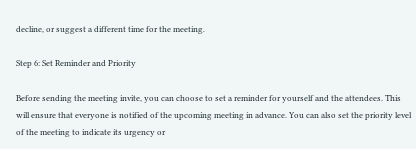decline, or suggest a different time for the meeting.

Step 6: Set Reminder and Priority

Before sending the meeting invite, you can choose to set a reminder for yourself and the attendees. This will ensure that everyone is notified of the upcoming meeting in advance. You can also set the priority level of the meeting to indicate its urgency or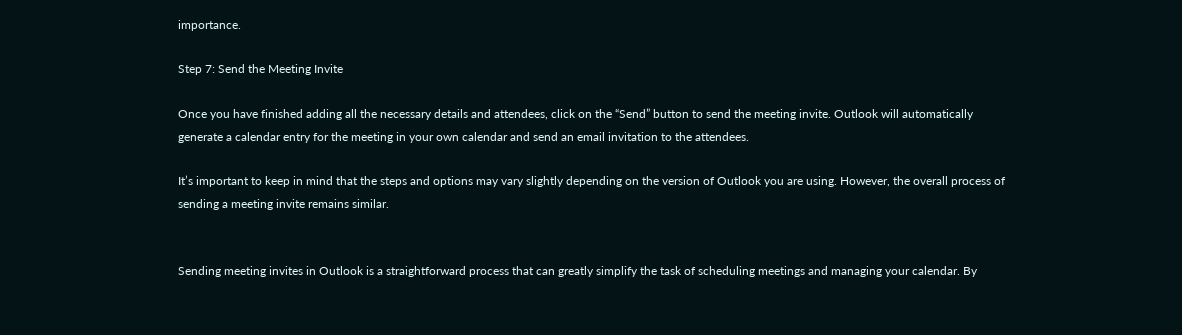importance.

Step 7: Send the Meeting Invite

Once you have finished adding all the necessary details and attendees, click on the “Send” button to send the meeting invite. Outlook will automatically generate a calendar entry for the meeting in your own calendar and send an email invitation to the attendees.

It’s important to keep in mind that the steps and options may vary slightly depending on the version of Outlook you are using. However, the overall process of sending a meeting invite remains similar.


Sending meeting invites in Outlook is a straightforward process that can greatly simplify the task of scheduling meetings and managing your calendar. By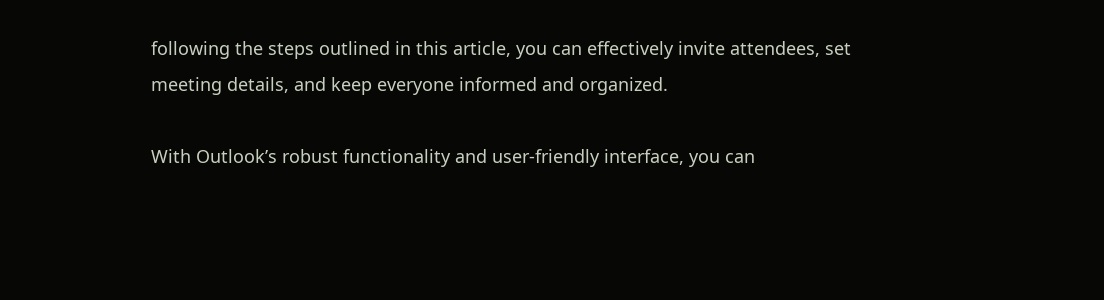following the steps outlined in this article, you can effectively invite attendees, set meeting details, and keep everyone informed and organized.

With Outlook’s robust functionality and user-friendly interface, you can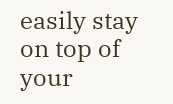easily stay on top of your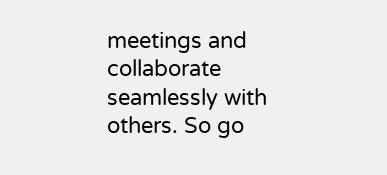meetings and collaborate seamlessly with others. So go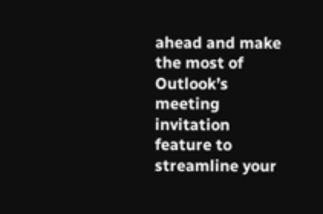ahead and make the most of Outlook’s meeting invitation feature to streamline your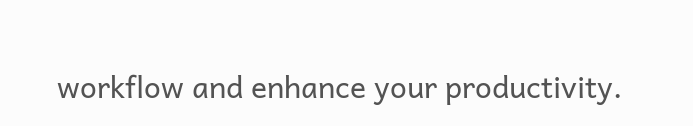workflow and enhance your productivity.